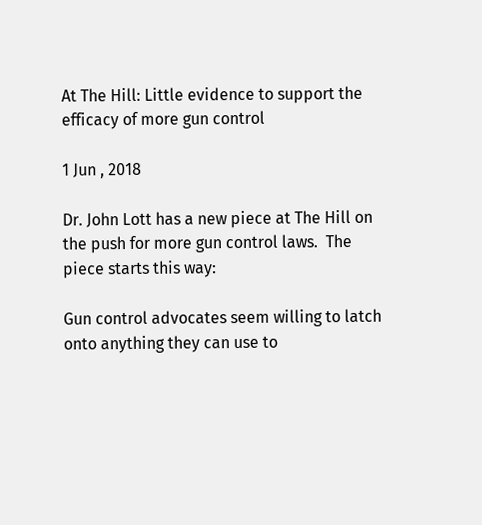At The Hill: Little evidence to support the efficacy of more gun control

1 Jun , 2018

Dr. John Lott has a new piece at The Hill on the push for more gun control laws.  The piece starts this way:

Gun control advocates seem willing to latch onto anything they can use to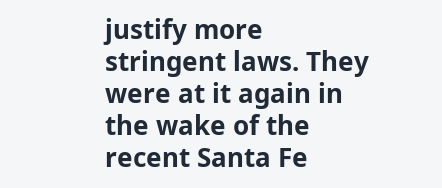justify more stringent laws. They were at it again in the wake of the recent Santa Fe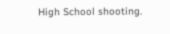High School shooting.